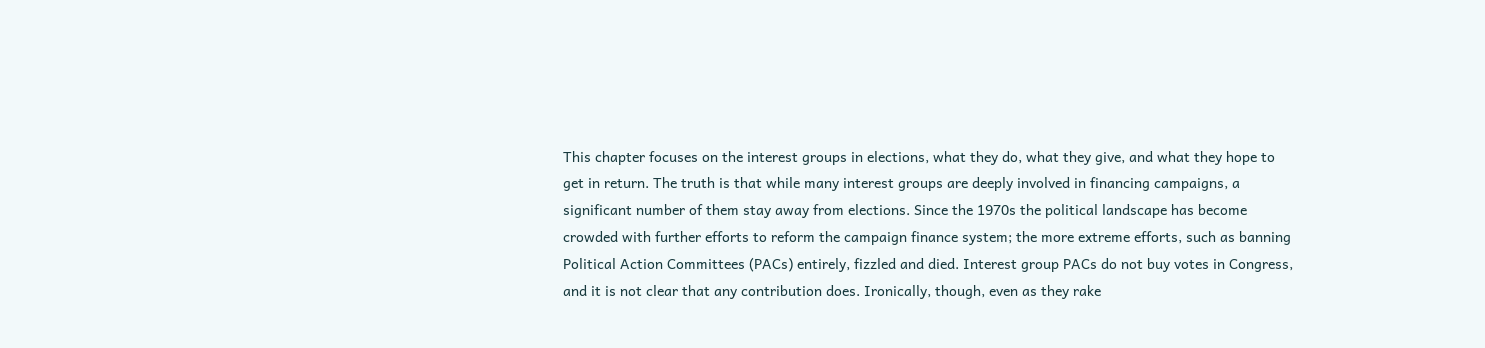This chapter focuses on the interest groups in elections, what they do, what they give, and what they hope to get in return. The truth is that while many interest groups are deeply involved in financing campaigns, a significant number of them stay away from elections. Since the 1970s the political landscape has become crowded with further efforts to reform the campaign finance system; the more extreme efforts, such as banning Political Action Committees (PACs) entirely, fizzled and died. Interest group PACs do not buy votes in Congress, and it is not clear that any contribution does. Ironically, though, even as they rake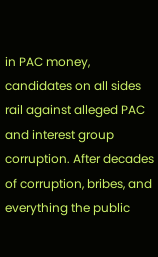in PAC money, candidates on all sides rail against alleged PAC and interest group corruption. After decades of corruption, bribes, and everything the public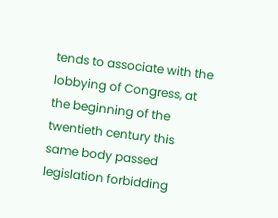tends to associate with the lobbying of Congress, at the beginning of the twentieth century this same body passed legislation forbidding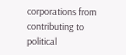corporations from contributing to political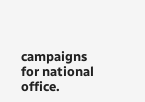campaigns for national office.